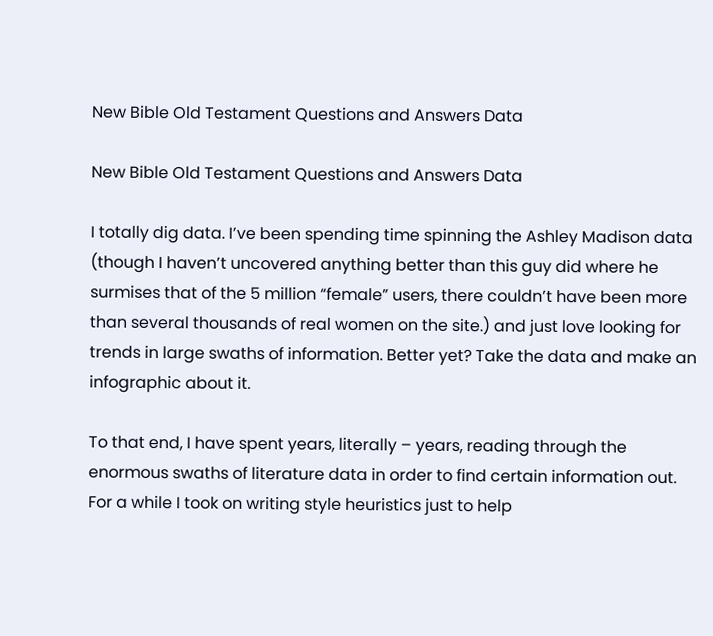New Bible Old Testament Questions and Answers Data

New Bible Old Testament Questions and Answers Data

I totally dig data. I’ve been spending time spinning the Ashley Madison data (though I haven’t uncovered anything better than this guy did where he surmises that of the 5 million “female” users, there couldn’t have been more than several thousands of real women on the site.) and just love looking for trends in large swaths of information. Better yet? Take the data and make an infographic about it.

To that end, I have spent years, literally – years, reading through the enormous swaths of literature data in order to find certain information out. For a while I took on writing style heuristics just to help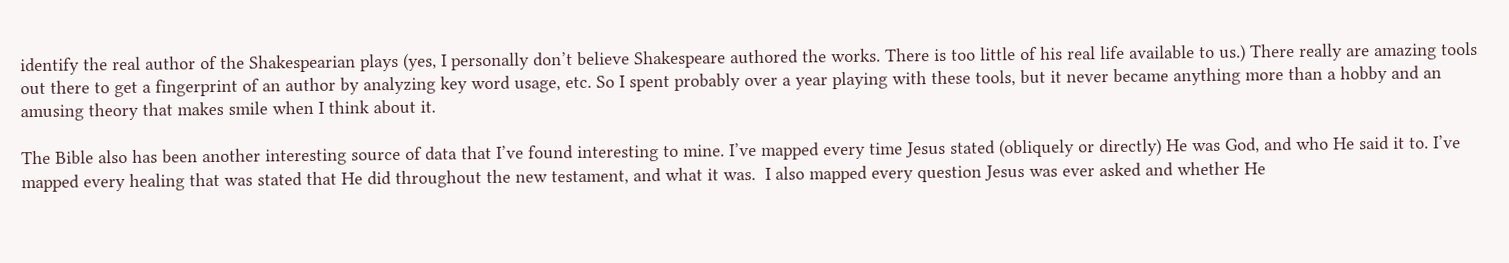identify the real author of the Shakespearian plays (yes, I personally don’t believe Shakespeare authored the works. There is too little of his real life available to us.) There really are amazing tools out there to get a fingerprint of an author by analyzing key word usage, etc. So I spent probably over a year playing with these tools, but it never became anything more than a hobby and an amusing theory that makes smile when I think about it.

The Bible also has been another interesting source of data that I’ve found interesting to mine. I’ve mapped every time Jesus stated (obliquely or directly) He was God, and who He said it to. I’ve mapped every healing that was stated that He did throughout the new testament, and what it was.  I also mapped every question Jesus was ever asked and whether He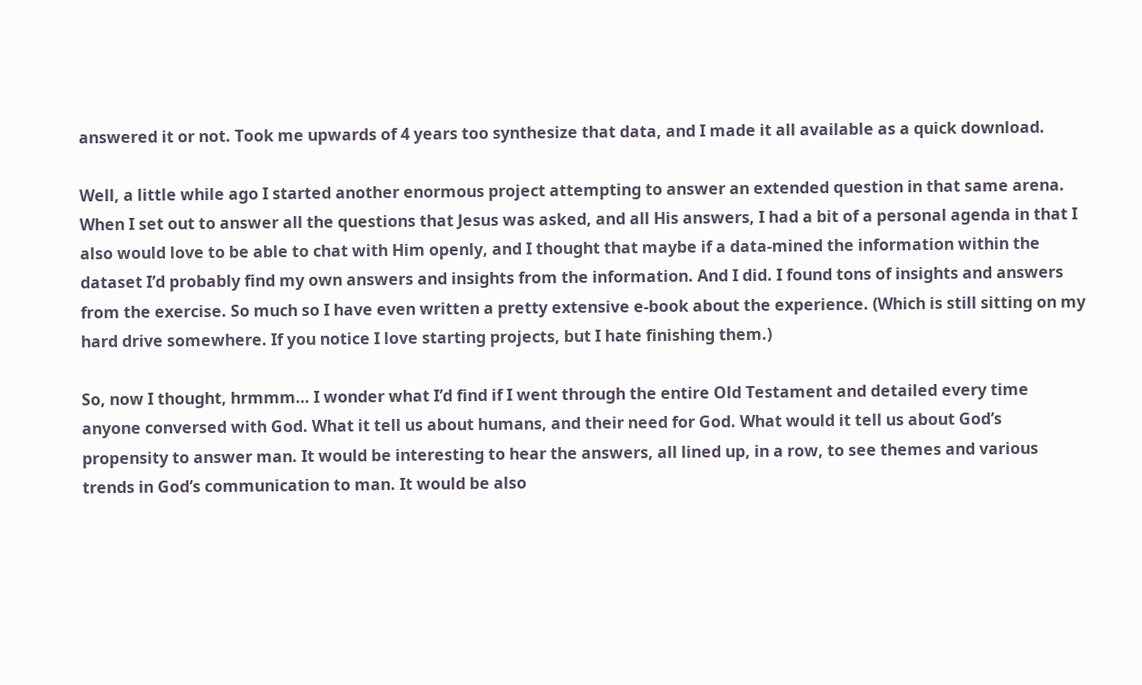answered it or not. Took me upwards of 4 years too synthesize that data, and I made it all available as a quick download.

Well, a little while ago I started another enormous project attempting to answer an extended question in that same arena. When I set out to answer all the questions that Jesus was asked, and all His answers, I had a bit of a personal agenda in that I also would love to be able to chat with Him openly, and I thought that maybe if a data-mined the information within the dataset I’d probably find my own answers and insights from the information. And I did. I found tons of insights and answers from the exercise. So much so I have even written a pretty extensive e-book about the experience. (Which is still sitting on my hard drive somewhere. If you notice I love starting projects, but I hate finishing them.)

So, now I thought, hrmmm… I wonder what I’d find if I went through the entire Old Testament and detailed every time anyone conversed with God. What it tell us about humans, and their need for God. What would it tell us about God’s propensity to answer man. It would be interesting to hear the answers, all lined up, in a row, to see themes and various trends in God’s communication to man. It would be also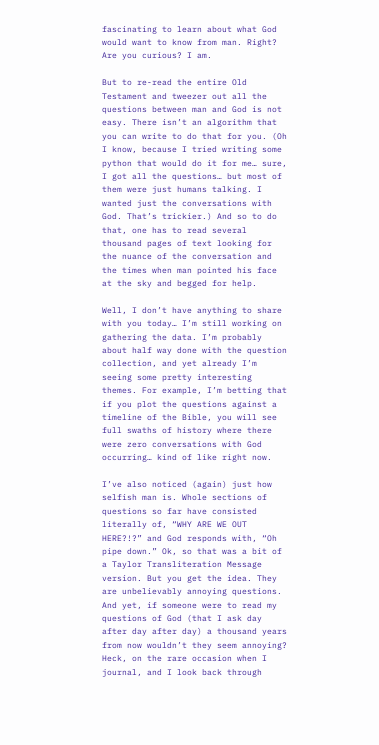fascinating to learn about what God would want to know from man. Right? Are you curious? I am.

But to re-read the entire Old Testament and tweezer out all the questions between man and God is not easy. There isn’t an algorithm that you can write to do that for you. (Oh I know, because I tried writing some python that would do it for me… sure, I got all the questions… but most of them were just humans talking. I wanted just the conversations with God. That’s trickier.) And so to do that, one has to read several thousand pages of text looking for the nuance of the conversation and the times when man pointed his face at the sky and begged for help.

Well, I don’t have anything to share with you today… I’m still working on gathering the data. I’m probably about half way done with the question collection, and yet already I’m seeing some pretty interesting themes. For example, I’m betting that if you plot the questions against a timeline of the Bible, you will see full swaths of history where there were zero conversations with God occurring… kind of like right now.

I’ve also noticed (again) just how selfish man is. Whole sections of questions so far have consisted literally of, “WHY ARE WE OUT HERE?!?” and God responds with, “Oh pipe down.” Ok, so that was a bit of a Taylor Transliteration Message version. But you get the idea. They are unbelievably annoying questions. And yet, if someone were to read my questions of God (that I ask day after day after day) a thousand years from now wouldn’t they seem annoying? Heck, on the rare occasion when I journal, and I look back through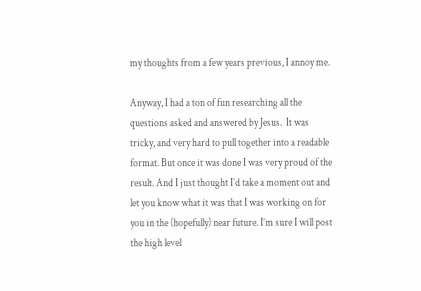my thoughts from a few years previous, I annoy me.

Anyway, I had a ton of fun researching all the questions asked and answered by Jesus.  It was tricky, and very hard to pull together into a readable format. But once it was done I was very proud of the result. And I just thought I’d take a moment out and let you know what it was that I was working on for you in the (hopefully) near future. I’m sure I will post the high level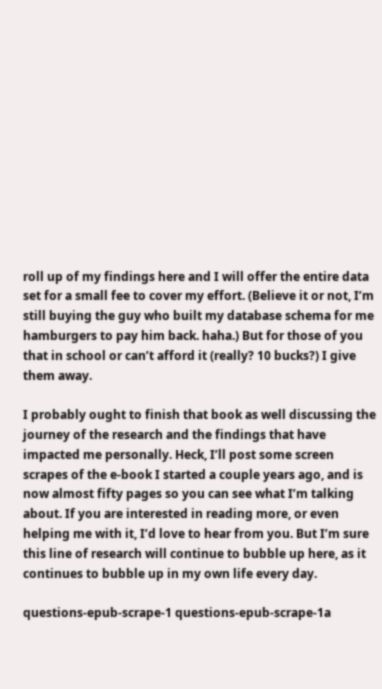roll up of my findings here and I will offer the entire data set for a small fee to cover my effort. (Believe it or not, I’m still buying the guy who built my database schema for me hamburgers to pay him back. haha.) But for those of you that in school or can’t afford it (really? 10 bucks?) I give them away.

I probably ought to finish that book as well discussing the journey of the research and the findings that have impacted me personally. Heck, I’ll post some screen scrapes of the e-book I started a couple years ago, and is now almost fifty pages so you can see what I’m talking about. If you are interested in reading more, or even helping me with it, I’d love to hear from you. But I’m sure this line of research will continue to bubble up here, as it continues to bubble up in my own life every day.

questions-epub-scrape-1 questions-epub-scrape-1a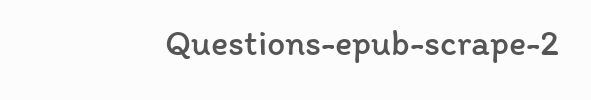Questions-epub-scrape-2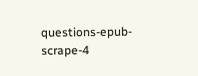questions-epub-scrape-4